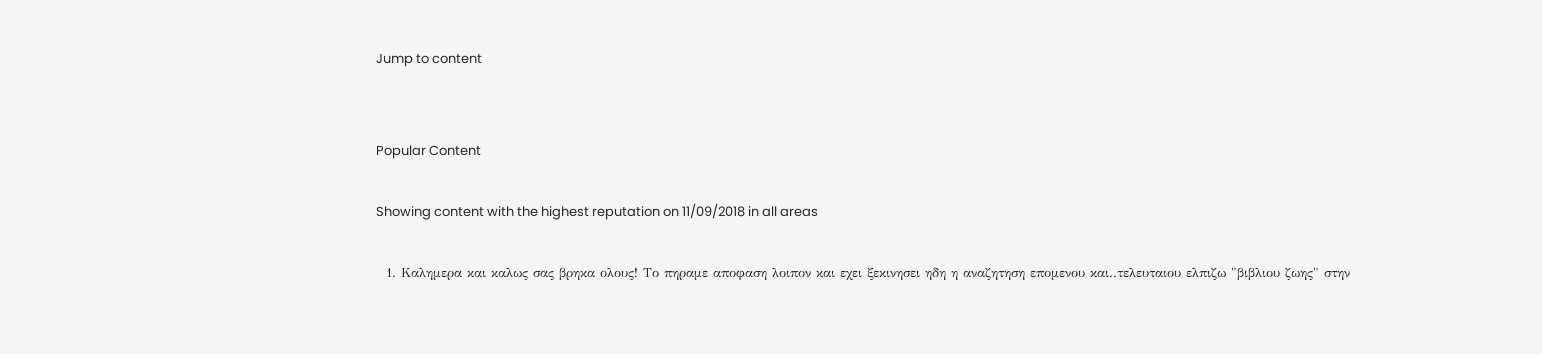Jump to content


Popular Content

Showing content with the highest reputation on 11/09/2018 in all areas

  1. Καλημερα και καλως σας βρηκα ολους! Το πηραμε αποφαση λοιπον και εχει ξεκινησει ηδη η αναζητηση επομενου και..τελευταιου ελπιζω "βιβλιου ζωης" στην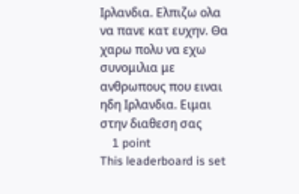Ιρλανδια. Ελπιζω ολα να πανε κατ ευχην. Θα χαρω πολυ να εχω συνομιλια με ανθρωπους που ειναι ηδη Ιρλανδια. Ειμαι στην διαθεση σας
    1 point
This leaderboard is set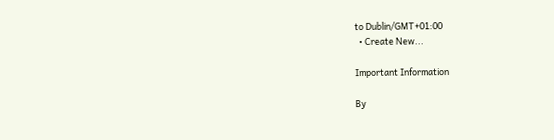to Dublin/GMT+01:00
  • Create New...

Important Information

By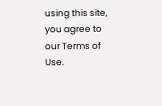using this site, you agree to our Terms of Use.